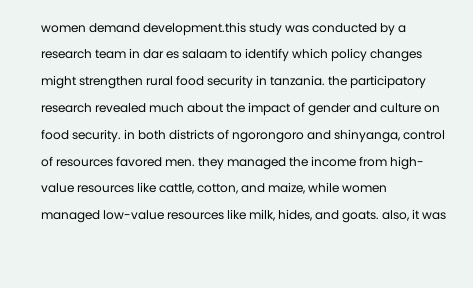women demand development.this study was conducted by a research team in dar es salaam to identify which policy changes might strengthen rural food security in tanzania. the participatory research revealed much about the impact of gender and culture on food security. in both districts of ngorongoro and shinyanga, control of resources favored men. they managed the income from high-value resources like cattle, cotton, and maize, while women managed low-value resources like milk, hides, and goats. also, it was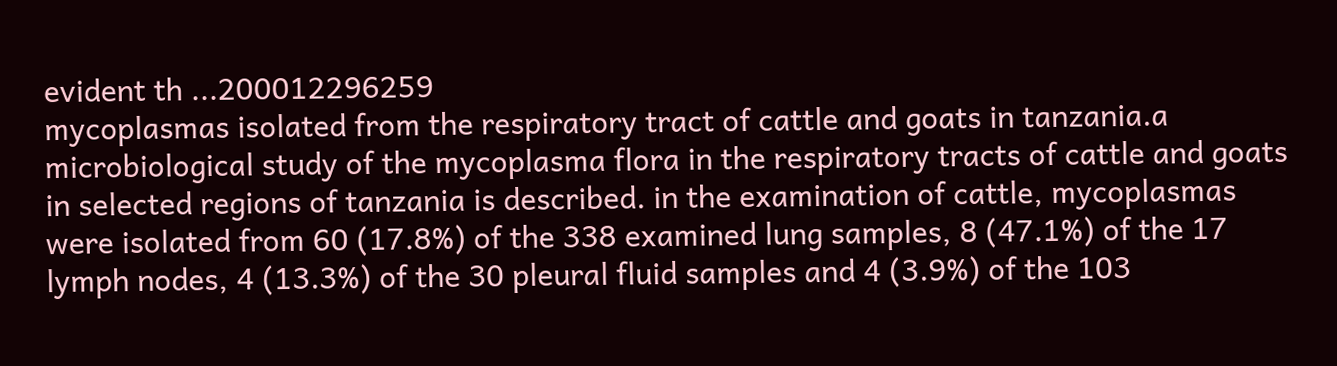evident th ...200012296259
mycoplasmas isolated from the respiratory tract of cattle and goats in tanzania.a microbiological study of the mycoplasma flora in the respiratory tracts of cattle and goats in selected regions of tanzania is described. in the examination of cattle, mycoplasmas were isolated from 60 (17.8%) of the 338 examined lung samples, 8 (47.1%) of the 17 lymph nodes, 4 (13.3%) of the 30 pleural fluid samples and 4 (3.9%) of the 103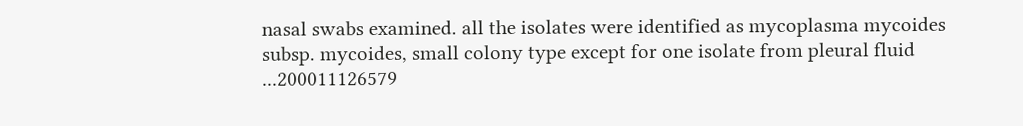nasal swabs examined. all the isolates were identified as mycoplasma mycoides subsp. mycoides, small colony type except for one isolate from pleural fluid ...200011126579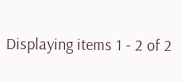Displaying items 1 - 2 of 2